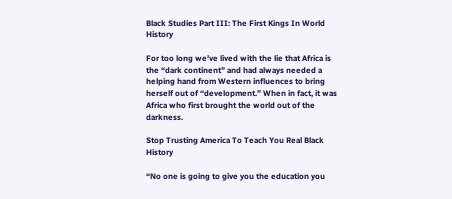Black Studies Part III: The First Kings In World History

For too long we’ve lived with the lie that Africa is the “dark continent” and had always needed a helping hand from Western influences to bring herself out of “development.” When in fact, it was Africa who first brought the world out of the darkness.

Stop Trusting America To Teach You Real Black History

“No one is going to give you the education you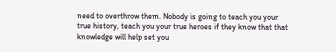need to overthrow them. Nobody is going to teach you your true history, teach you your true heroes if they know that that knowledge will help set you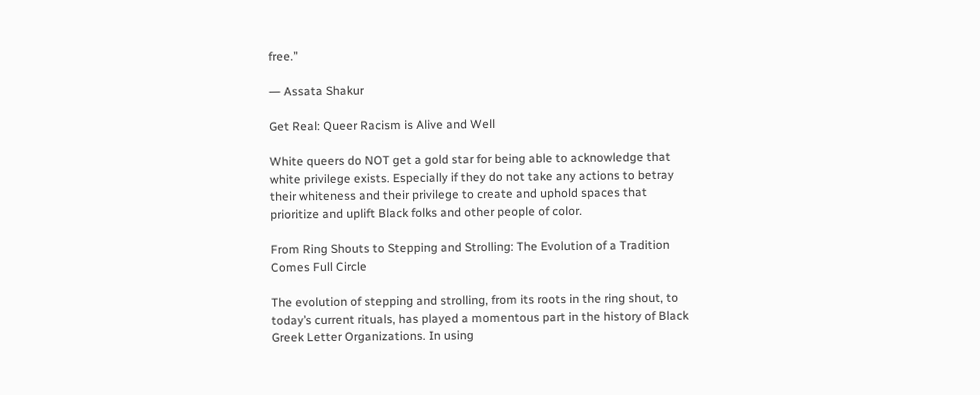free.”

― Assata Shakur

Get Real: Queer Racism is Alive and Well

White queers do NOT get a gold star for being able to acknowledge that white privilege exists. Especially if they do not take any actions to betray their whiteness and their privilege to create and uphold spaces that prioritize and uplift Black folks and other people of color.

From Ring Shouts to Stepping and Strolling: The Evolution of a Tradition Comes Full Circle

The evolution of stepping and strolling, from its roots in the ring shout, to today’s current rituals, has played a momentous part in the history of Black Greek Letter Organizations. In using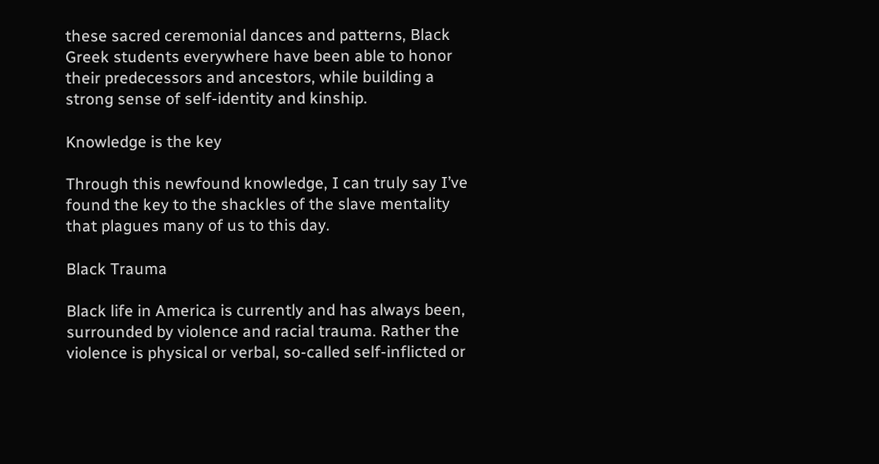these sacred ceremonial dances and patterns, Black Greek students everywhere have been able to honor their predecessors and ancestors, while building a strong sense of self-identity and kinship.

Knowledge is the key

Through this newfound knowledge, I can truly say I’ve found the key to the shackles of the slave mentality that plagues many of us to this day.

Black Trauma

Black life in America is currently and has always been, surrounded by violence and racial trauma. Rather the violence is physical or verbal, so-called self-inflicted or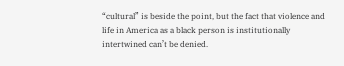“cultural” is beside the point, but the fact that violence and life in America as a black person is institutionally intertwined can’t be denied.